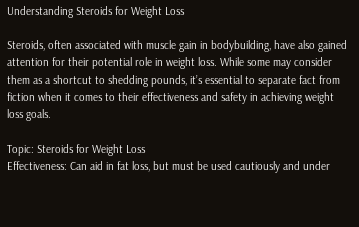Understanding Steroids for Weight Loss

Steroids, often associated with muscle gain in bodybuilding, have also gained attention for their potential role in weight loss. While some may consider them as a shortcut to shedding pounds, it’s essential to separate fact from fiction when it comes to their effectiveness and safety in achieving weight loss goals.

Topic: Steroids for Weight Loss
Effectiveness: Can aid in fat loss, but must be used cautiously and under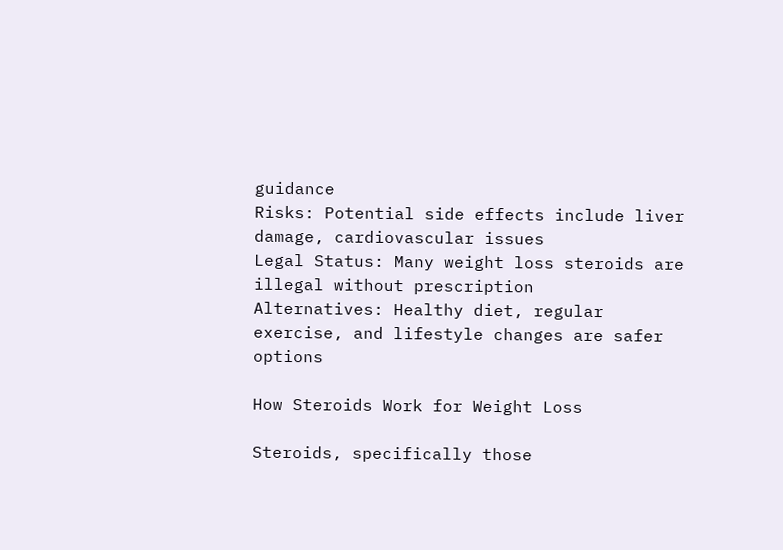guidance
Risks: Potential side effects include liver damage, cardiovascular issues
Legal Status: Many weight loss steroids are illegal without prescription
Alternatives: Healthy diet, regular exercise, and lifestyle changes are safer options

How Steroids Work for Weight Loss

Steroids, specifically those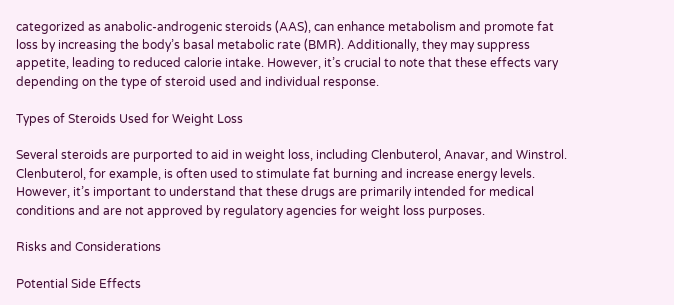categorized as anabolic-androgenic steroids (AAS), can enhance metabolism and promote fat loss by increasing the body’s basal metabolic rate (BMR). Additionally, they may suppress appetite, leading to reduced calorie intake. However, it’s crucial to note that these effects vary depending on the type of steroid used and individual response.

Types of Steroids Used for Weight Loss

Several steroids are purported to aid in weight loss, including Clenbuterol, Anavar, and Winstrol. Clenbuterol, for example, is often used to stimulate fat burning and increase energy levels. However, it’s important to understand that these drugs are primarily intended for medical conditions and are not approved by regulatory agencies for weight loss purposes.

Risks and Considerations

Potential Side Effects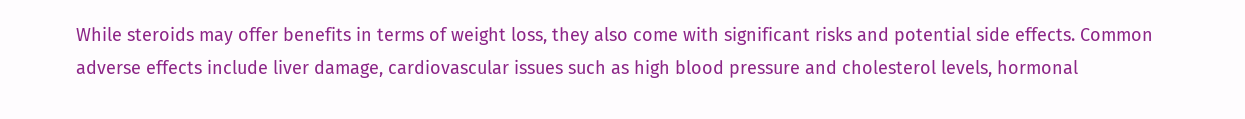While steroids may offer benefits in terms of weight loss, they also come with significant risks and potential side effects. Common adverse effects include liver damage, cardiovascular issues such as high blood pressure and cholesterol levels, hormonal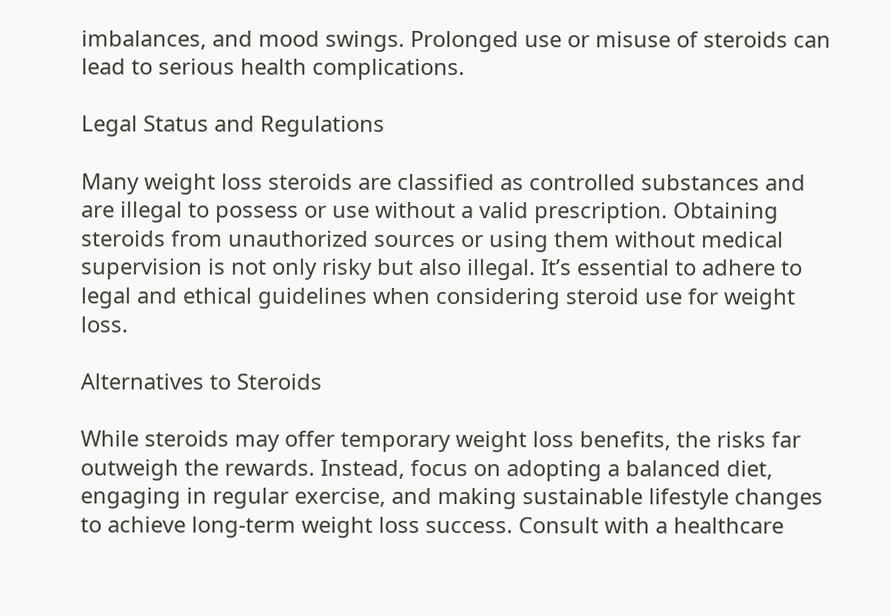imbalances, and mood swings. Prolonged use or misuse of steroids can lead to serious health complications.

Legal Status and Regulations

Many weight loss steroids are classified as controlled substances and are illegal to possess or use without a valid prescription. Obtaining steroids from unauthorized sources or using them without medical supervision is not only risky but also illegal. It’s essential to adhere to legal and ethical guidelines when considering steroid use for weight loss.

Alternatives to Steroids

While steroids may offer temporary weight loss benefits, the risks far outweigh the rewards. Instead, focus on adopting a balanced diet, engaging in regular exercise, and making sustainable lifestyle changes to achieve long-term weight loss success. Consult with a healthcare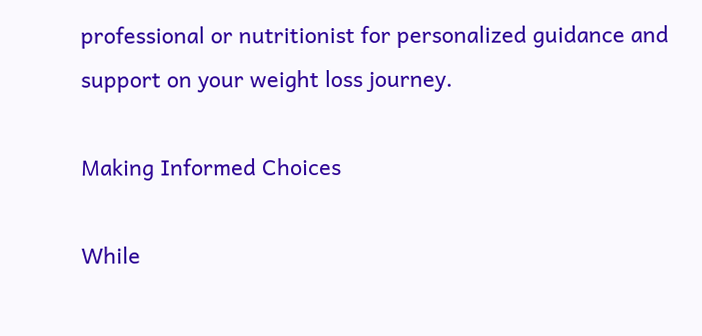professional or nutritionist for personalized guidance and support on your weight loss journey.

Making Informed Choices

While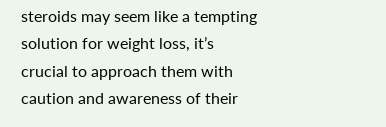steroids may seem like a tempting solution for weight loss, it’s crucial to approach them with caution and awareness of their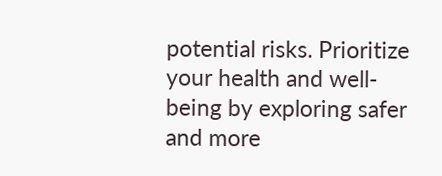potential risks. Prioritize your health and well-being by exploring safer and more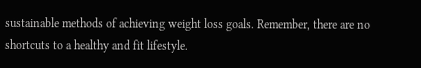sustainable methods of achieving weight loss goals. Remember, there are no shortcuts to a healthy and fit lifestyle.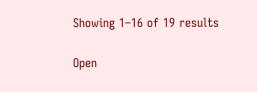Showing 1–16 of 19 results

Open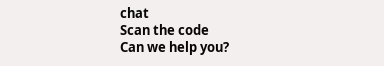chat
Scan the code
Can we help you?